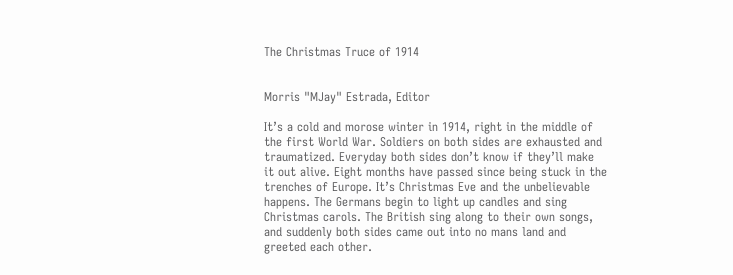The Christmas Truce of 1914


Morris "MJay" Estrada, Editor

It’s a cold and morose winter in 1914, right in the middle of the first World War. Soldiers on both sides are exhausted and traumatized. Everyday both sides don’t know if they’ll make it out alive. Eight months have passed since being stuck in the trenches of Europe. It’s Christmas Eve and the unbelievable happens. The Germans begin to light up candles and sing Christmas carols. The British sing along to their own songs, and suddenly both sides came out into no mans land and greeted each other.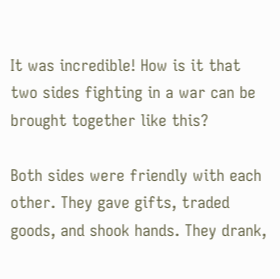It was incredible! How is it that two sides fighting in a war can be brought together like this?

Both sides were friendly with each other. They gave gifts, traded goods, and shook hands. They drank,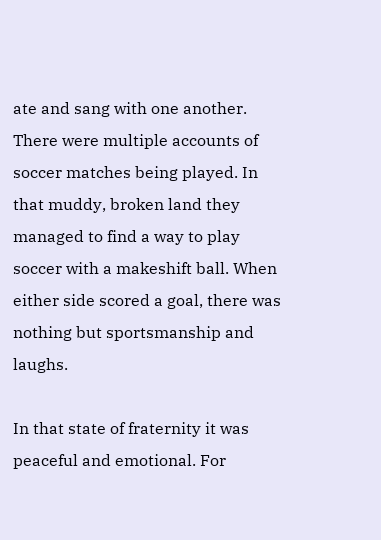ate and sang with one another. There were multiple accounts of soccer matches being played. In that muddy, broken land they managed to find a way to play soccer with a makeshift ball. When either side scored a goal, there was nothing but sportsmanship and laughs.

In that state of fraternity it was peaceful and emotional. For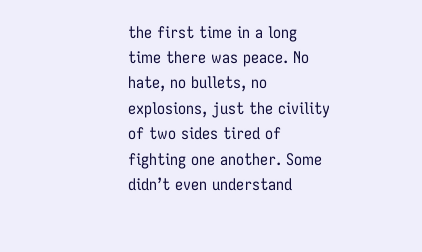the first time in a long time there was peace. No hate, no bullets, no explosions, just the civility of two sides tired of fighting one another. Some didn’t even understand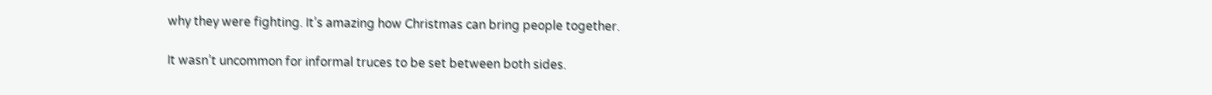why they were fighting. It’s amazing how Christmas can bring people together.

It wasn’t uncommon for informal truces to be set between both sides.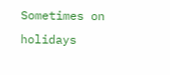Sometimes on holidays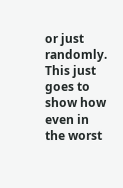or just randomly. This just goes to show how even in the worst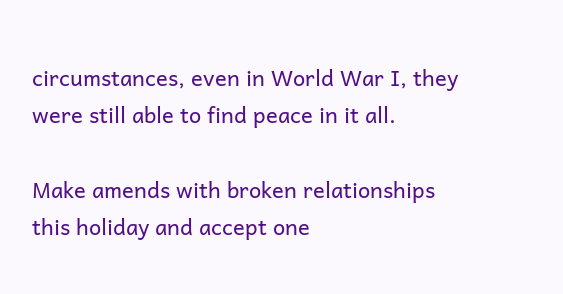circumstances, even in World War I, they were still able to find peace in it all.

Make amends with broken relationships this holiday and accept one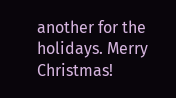another for the holidays. Merry Christmas!